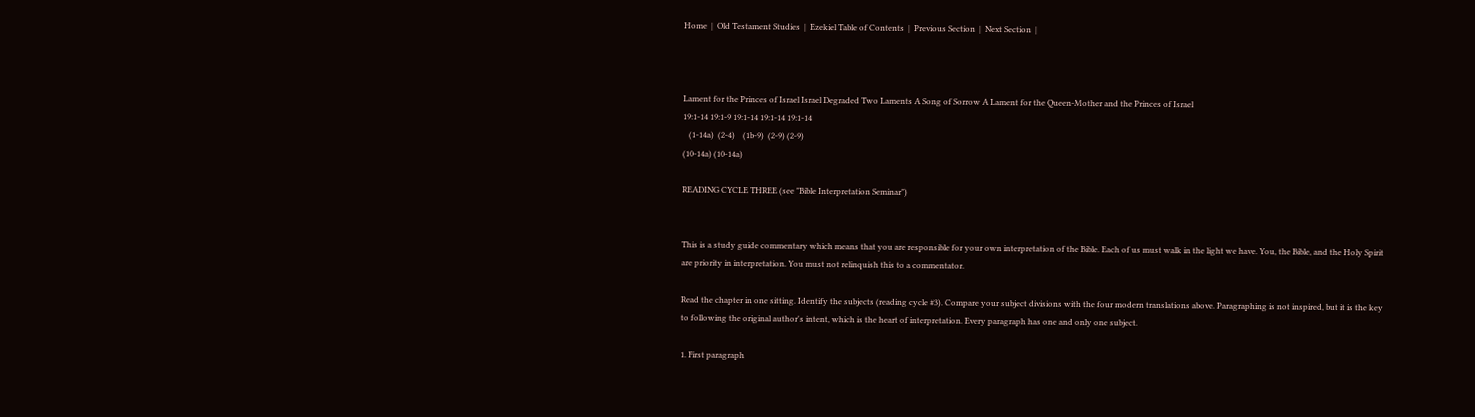Home  |  Old Testament Studies  |  Ezekiel Table of Contents  |  Previous Section  |  Next Section  |



Lament for the Princes of Israel Israel Degraded Two Laments A Song of Sorrow A Lament for the Queen-Mother and the Princes of Israel
19:1-14 19:1-9 19:1-14 19:1-14 19:1-14
   (1-14a)  (2-4)    (1b-9)  (2-9) (2-9)
(10-14a) (10-14a)

READING CYCLE THREE (see "Bible Interpretation Seminar")


This is a study guide commentary which means that you are responsible for your own interpretation of the Bible. Each of us must walk in the light we have. You, the Bible, and the Holy Spirit are priority in interpretation. You must not relinquish this to a commentator.

Read the chapter in one sitting. Identify the subjects (reading cycle #3). Compare your subject divisions with the four modern translations above. Paragraphing is not inspired, but it is the key to following the original author's intent, which is the heart of interpretation. Every paragraph has one and only one subject.

1. First paragraph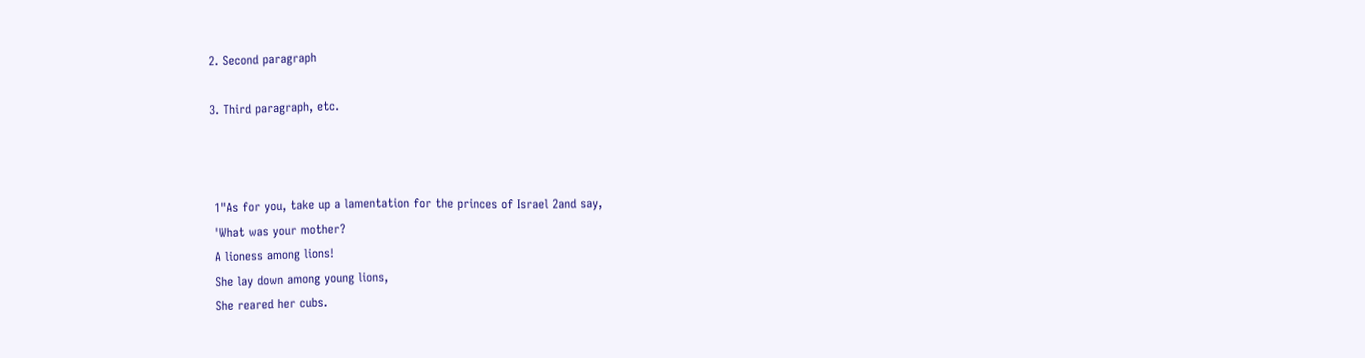2. Second paragraph

3. Third paragraph, etc.



 1"As for you, take up a lamentation for the princes of Israel 2and say,
 'What was your mother?
 A lioness among lions!
 She lay down among young lions,
 She reared her cubs.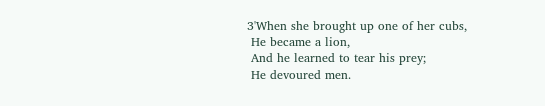3'When she brought up one of her cubs,
 He became a lion,
 And he learned to tear his prey;
 He devoured men.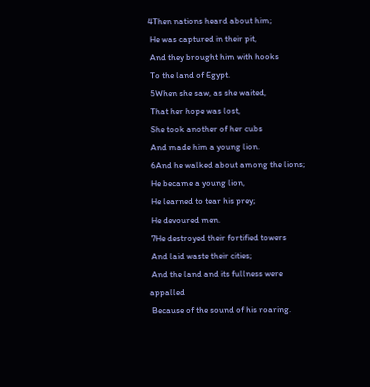4Then nations heard about him;
 He was captured in their pit,
 And they brought him with hooks
 To the land of Egypt.
 5When she saw, as she waited,
 That her hope was lost,
 She took another of her cubs
 And made him a young lion.
 6And he walked about among the lions;
 He became a young lion,
 He learned to tear his prey;
 He devoured men.
 7He destroyed their fortified towers
 And laid waste their cities;
 And the land and its fullness were appalled
 Because of the sound of his roaring.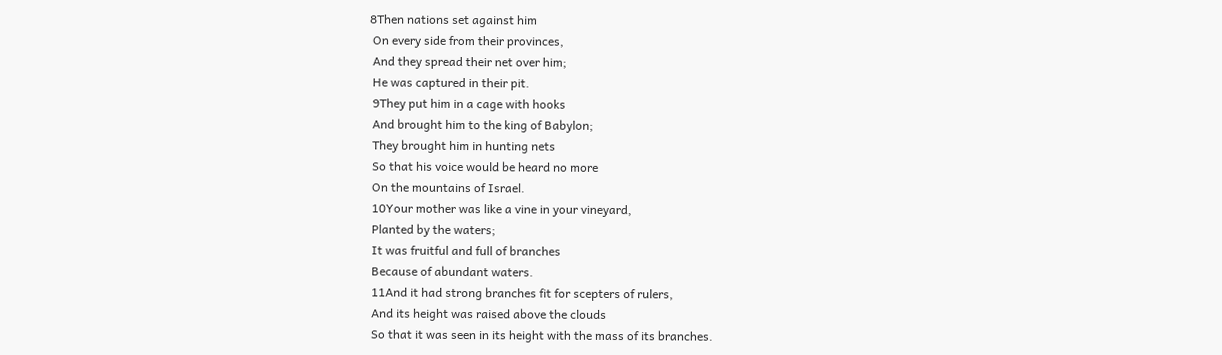8Then nations set against him
 On every side from their provinces,
 And they spread their net over him;
 He was captured in their pit.
 9They put him in a cage with hooks
 And brought him to the king of Babylon;
 They brought him in hunting nets
 So that his voice would be heard no more
 On the mountains of Israel.
 10Your mother was like a vine in your vineyard,
 Planted by the waters;
 It was fruitful and full of branches
 Because of abundant waters.
 11And it had strong branches fit for scepters of rulers,
 And its height was raised above the clouds
 So that it was seen in its height with the mass of its branches.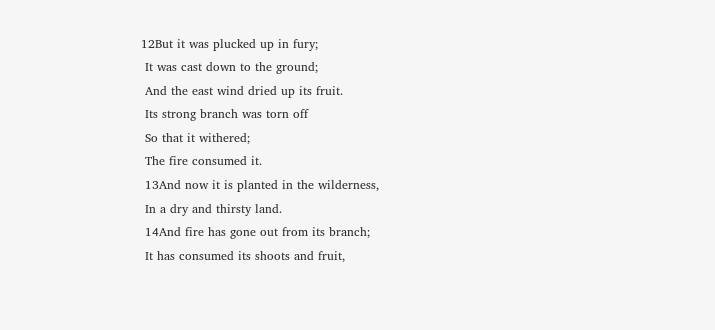12But it was plucked up in fury;
 It was cast down to the ground;
 And the east wind dried up its fruit.
 Its strong branch was torn off
 So that it withered;
 The fire consumed it.
 13And now it is planted in the wilderness,
 In a dry and thirsty land.
 14And fire has gone out from its branch;
 It has consumed its shoots and fruit,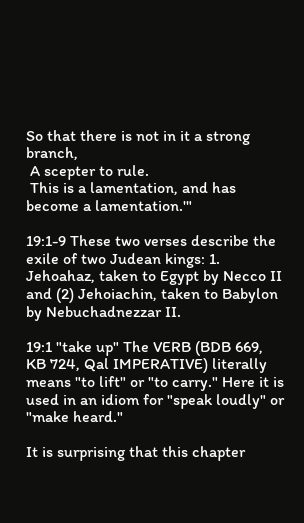So that there is not in it a strong branch,
 A scepter to rule.
 This is a lamentation, and has become a lamentation.'"

19:1-9 These two verses describe the exile of two Judean kings: 1. Jehoahaz, taken to Egypt by Necco II and (2) Jehoiachin, taken to Babylon by Nebuchadnezzar II.

19:1 "take up" The VERB (BDB 669, KB 724, Qal IMPERATIVE) literally means "to lift" or "to carry." Here it is used in an idiom for "speak loudly" or "make heard."

It is surprising that this chapter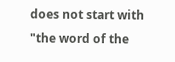does not start with "the word of the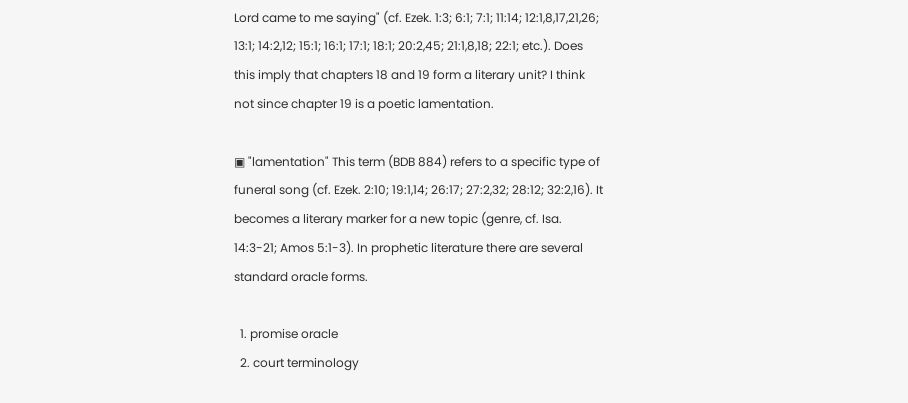Lord came to me saying" (cf. Ezek. 1:3; 6:1; 7:1; 11:14; 12:1,8,17,21,26; 13:1; 14:2,12; 15:1; 16:1; 17:1; 18:1; 20:2,45; 21:1,8,18; 22:1; etc.). Does this imply that chapters 18 and 19 form a literary unit? I think not since chapter 19 is a poetic lamentation.

▣ "lamentation" This term (BDB 884) refers to a specific type of funeral song (cf. Ezek. 2:10; 19:1,14; 26:17; 27:2,32; 28:12; 32:2,16). It becomes a literary marker for a new topic (genre, cf. Isa. 14:3-21; Amos 5:1-3). In prophetic literature there are several standard oracle forms.

  1. promise oracle
  2. court terminology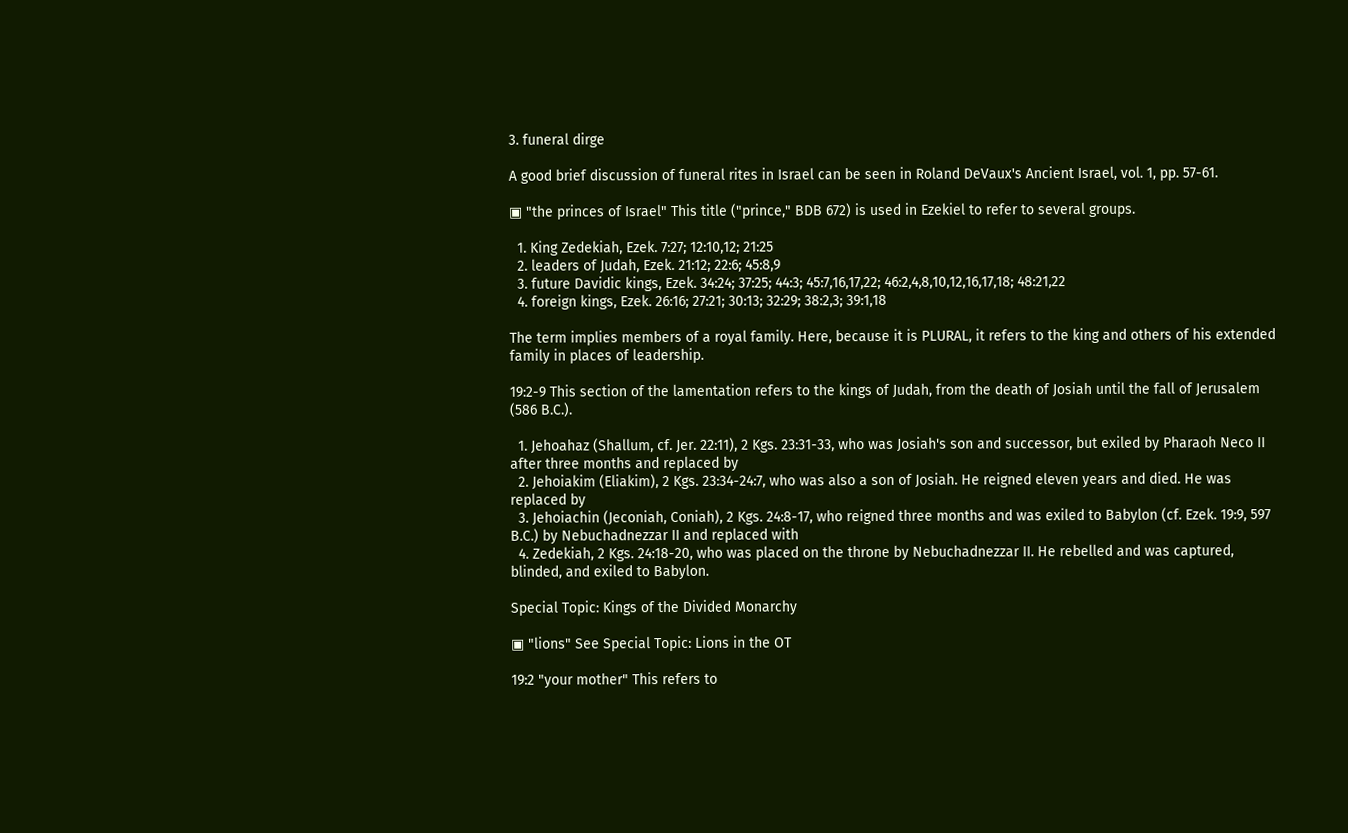3. funeral dirge

A good brief discussion of funeral rites in Israel can be seen in Roland DeVaux's Ancient Israel, vol. 1, pp. 57-61.

▣ "the princes of Israel" This title ("prince," BDB 672) is used in Ezekiel to refer to several groups.

  1. King Zedekiah, Ezek. 7:27; 12:10,12; 21:25
  2. leaders of Judah, Ezek. 21:12; 22:6; 45:8,9
  3. future Davidic kings, Ezek. 34:24; 37:25; 44:3; 45:7,16,17,22; 46:2,4,8,10,12,16,17,18; 48:21,22
  4. foreign kings, Ezek. 26:16; 27:21; 30:13; 32:29; 38:2,3; 39:1,18

The term implies members of a royal family. Here, because it is PLURAL, it refers to the king and others of his extended family in places of leadership.

19:2-9 This section of the lamentation refers to the kings of Judah, from the death of Josiah until the fall of Jerusalem (586 B.C.).

  1. Jehoahaz (Shallum, cf. Jer. 22:11), 2 Kgs. 23:31-33, who was Josiah's son and successor, but exiled by Pharaoh Neco II after three months and replaced by
  2. Jehoiakim (Eliakim), 2 Kgs. 23:34-24:7, who was also a son of Josiah. He reigned eleven years and died. He was replaced by
  3. Jehoiachin (Jeconiah, Coniah), 2 Kgs. 24:8-17, who reigned three months and was exiled to Babylon (cf. Ezek. 19:9, 597 B.C.) by Nebuchadnezzar II and replaced with
  4. Zedekiah, 2 Kgs. 24:18-20, who was placed on the throne by Nebuchadnezzar II. He rebelled and was captured, blinded, and exiled to Babylon.

Special Topic: Kings of the Divided Monarchy

▣ "lions" See Special Topic: Lions in the OT

19:2 "your mother" This refers to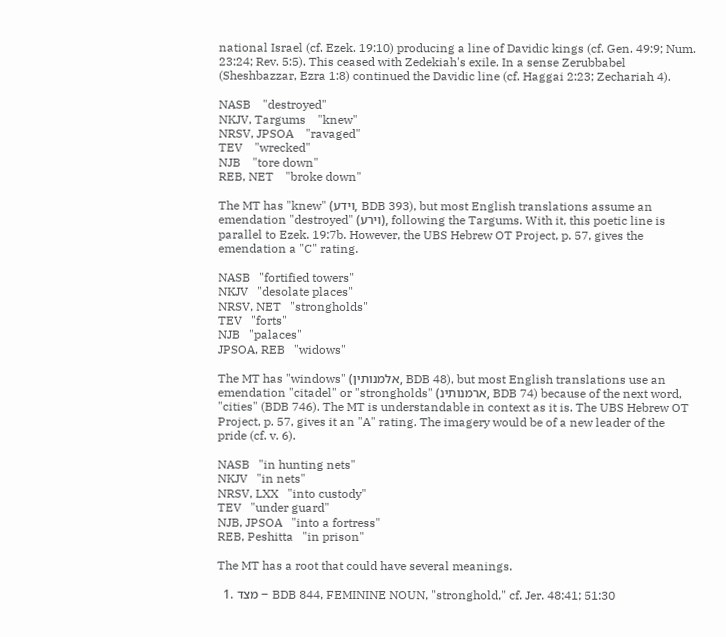national Israel (cf. Ezek. 19:10) producing a line of Davidic kings (cf. Gen. 49:9; Num. 23:24; Rev. 5:5). This ceased with Zedekiah's exile. In a sense Zerubbabel (Sheshbazzar, Ezra 1:8) continued the Davidic line (cf. Haggai 2:23; Zechariah 4).

NASB    "destroyed"
NKJV, Targums    "knew"
NRSV, JPSOA    "ravaged"
TEV    "wrecked"
NJB    "tore down"
REB, NET    "broke down"

The MT has "knew" (וידע, BDB 393), but most English translations assume an emendation "destroyed" (וירע), following the Targums. With it, this poetic line is parallel to Ezek. 19:7b. However, the UBS Hebrew OT Project, p. 57, gives the emendation a "C" rating.

NASB   "fortified towers"
NKJV   "desolate places"
NRSV, NET   "strongholds"
TEV   "forts"
NJB   "palaces"
JPSOA, REB   "widows"

The MT has "windows" (אלמנותין, BDB 48), but most English translations use an emendation "citadel" or "strongholds" (ארמנותינ, BDB 74) because of the next word, "cities" (BDB 746). The MT is understandable in context as it is. The UBS Hebrew OT Project, p. 57, gives it an "A" rating. The imagery would be of a new leader of the pride (cf. v. 6).

NASB   "in hunting nets"
NKJV   "in nets"
NRSV, LXX   "into custody"
TEV   "under guard"
NJB, JPSOA   "into a fortress"
REB, Peshitta   "in prison"

The MT has a root that could have several meanings.

  1. מצד ‒ BDB 844, FEMININE NOUN, "stronghold," cf. Jer. 48:41; 51:30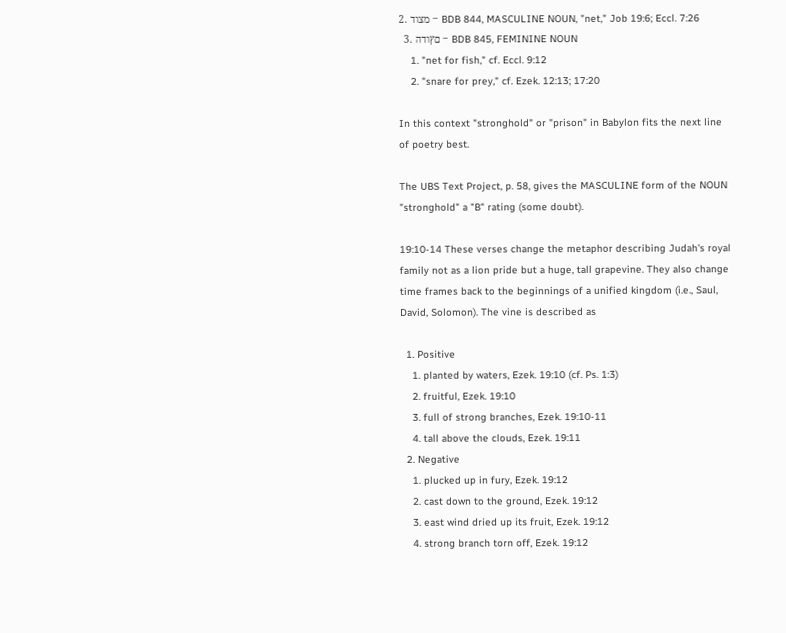2. מצוד ‒ BDB 844, MASCULINE NOUN, "net," Job 19:6; Eccl. 7:26
  3. םץודה ‒ BDB 845, FEMININE NOUN
    1. "net for fish," cf. Eccl. 9:12
    2. "snare for prey," cf. Ezek. 12:13; 17:20

In this context "stronghold" or "prison" in Babylon fits the next line of poetry best.

The UBS Text Project, p. 58, gives the MASCULINE form of the NOUN "stronghold" a "B" rating (some doubt).

19:10-14 These verses change the metaphor describing Judah's royal family not as a lion pride but a huge, tall grapevine. They also change time frames back to the beginnings of a unified kingdom (i.e., Saul, David, Solomon). The vine is described as

  1. Positive
    1. planted by waters, Ezek. 19:10 (cf. Ps. 1:3)
    2. fruitful, Ezek. 19:10
    3. full of strong branches, Ezek. 19:10-11
    4. tall above the clouds, Ezek. 19:11
  2. Negative
    1. plucked up in fury, Ezek. 19:12
    2. cast down to the ground, Ezek. 19:12
    3. east wind dried up its fruit, Ezek. 19:12
    4. strong branch torn off, Ezek. 19:12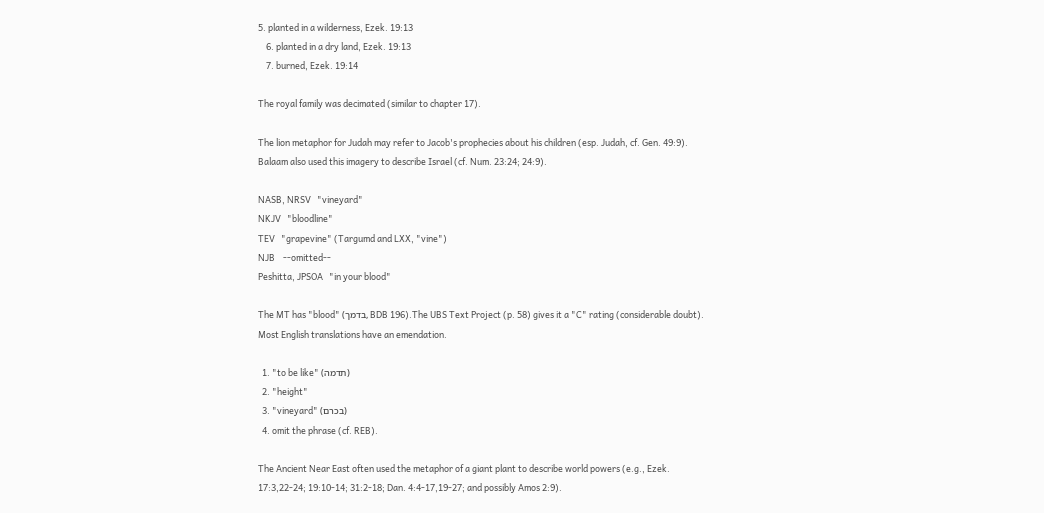5. planted in a wilderness, Ezek. 19:13
    6. planted in a dry land, Ezek. 19:13
    7. burned, Ezek. 19:14

The royal family was decimated (similar to chapter 17).

The lion metaphor for Judah may refer to Jacob's prophecies about his children (esp. Judah, cf. Gen. 49:9). Balaam also used this imagery to describe Israel (cf. Num. 23:24; 24:9).

NASB, NRSV   "vineyard"
NKJV   "bloodline"
TEV   "grapevine" (Targumd and LXX, "vine")
NJB    --omitted--
Peshitta, JPSOA   "in your blood"

The MT has "blood" (בדמך, BDB 196).The UBS Text Project (p. 58) gives it a "C" rating (considerable doubt). Most English translations have an emendation.

  1. "to be like" (תדמה)
  2. "height"
  3. "vineyard" (בכרם)
  4. omit the phrase (cf. REB).

The Ancient Near East often used the metaphor of a giant plant to describe world powers (e.g., Ezek. 17:3,22-24; 19:10-14; 31:2-18; Dan. 4:4-17,19-27; and possibly Amos 2:9).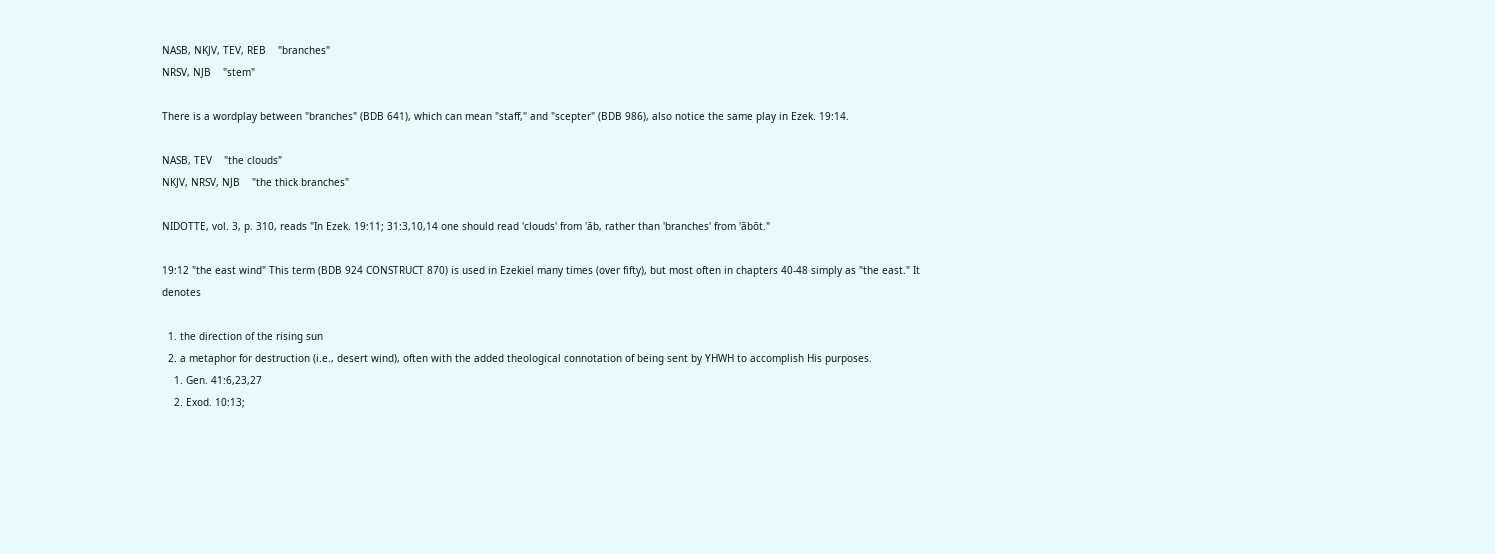NASB, NKJV, TEV, REB    "branches"
NRSV, NJB    "stem"

There is a wordplay between "branches" (BDB 641), which can mean "staff," and "scepter" (BDB 986), also notice the same play in Ezek. 19:14.

NASB, TEV    "the clouds"
NKJV, NRSV, NJB    "the thick branches"

NIDOTTE, vol. 3, p. 310, reads "In Ezek. 19:11; 31:3,10,14 one should read 'clouds' from 'āb, rather than 'branches' from 'ābōt."

19:12 "the east wind" This term (BDB 924 CONSTRUCT 870) is used in Ezekiel many times (over fifty), but most often in chapters 40-48 simply as "the east." It denotes

  1. the direction of the rising sun
  2. a metaphor for destruction (i.e., desert wind), often with the added theological connotation of being sent by YHWH to accomplish His purposes.
    1. Gen. 41:6,23,27
    2. Exod. 10:13;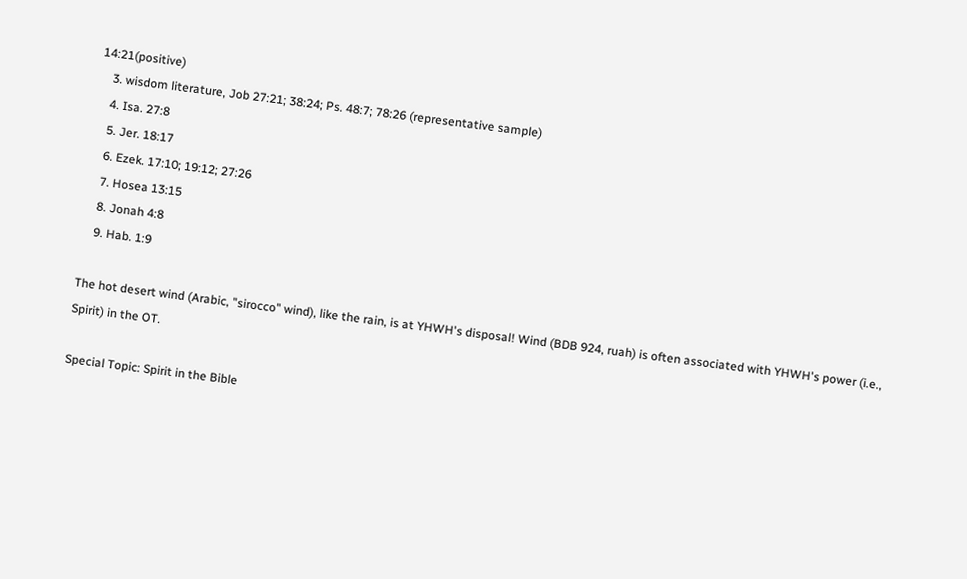14:21(positive)
    3. wisdom literature, Job 27:21; 38:24; Ps. 48:7; 78:26 (representative sample)
    4. Isa. 27:8
    5. Jer. 18:17
    6. Ezek. 17:10; 19:12; 27:26
    7. Hosea 13:15
    8. Jonah 4:8
    9. Hab. 1:9

The hot desert wind (Arabic, "sirocco" wind), like the rain, is at YHWH's disposal! Wind (BDB 924, ruah) is often associated with YHWH's power (i.e., Spirit) in the OT.

Special Topic: Spirit in the Bible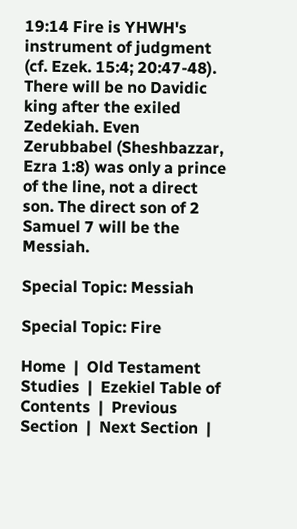19:14 Fire is YHWH's instrument of judgment (cf. Ezek. 15:4; 20:47-48). There will be no Davidic king after the exiled Zedekiah. Even Zerubbabel (Sheshbazzar, Ezra 1:8) was only a prince of the line, not a direct son. The direct son of 2 Samuel 7 will be the Messiah.

Special Topic: Messiah

Special Topic: Fire

Home  |  Old Testament Studies  |  Ezekiel Table of Contents  |  Previous Section  |  Next Section  |